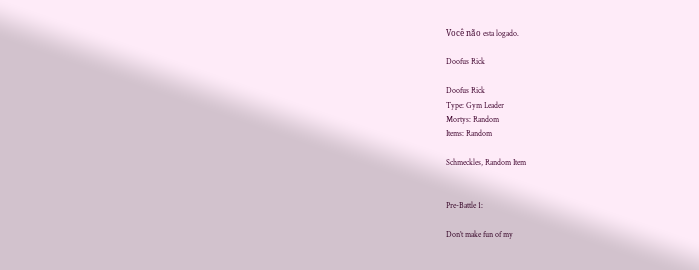Você não esta logado.

Doofus Rick

Doofus Rick
Type: Gym Leader
Mortys: Random
Items: Random

Schmeckles, Random Item


Pre-Battle 1:

Don’t make fun of my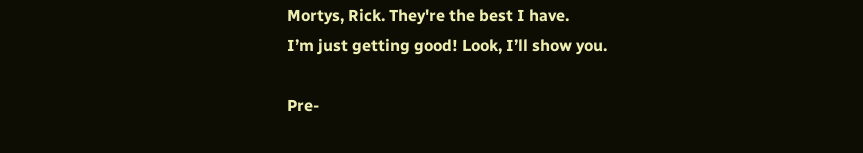Mortys, Rick. They're the best I have.
I’m just getting good! Look, I’ll show you.

Pre-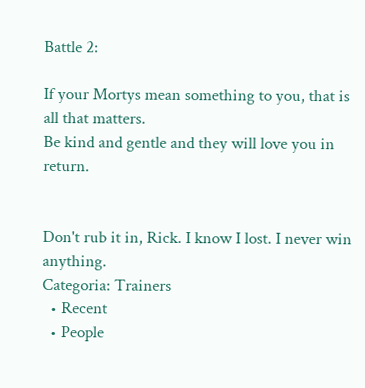Battle 2:

If your Mortys mean something to you, that is all that matters.
Be kind and gentle and they will love you in return.


Don't rub it in, Rick. I know I lost. I never win anything.
Categoria: Trainers
  • Recent
  • People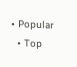• Popular
  • Top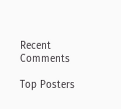Recent Comments

Top Posters